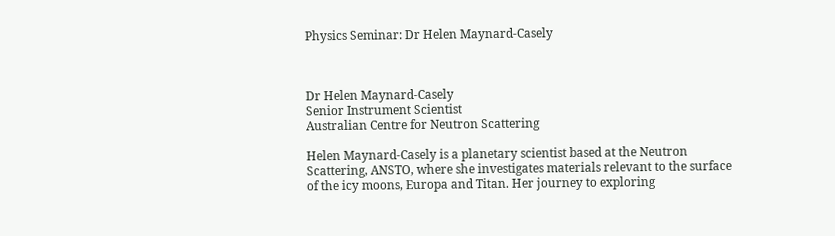Physics Seminar: Dr Helen Maynard-Casely



Dr Helen Maynard-Casely
Senior Instrument Scientist
Australian Centre for Neutron Scattering

Helen Maynard-Casely is a planetary scientist based at the Neutron Scattering, ANSTO, where she investigates materials relevant to the surface of the icy moons, Europa and Titan. Her journey to exploring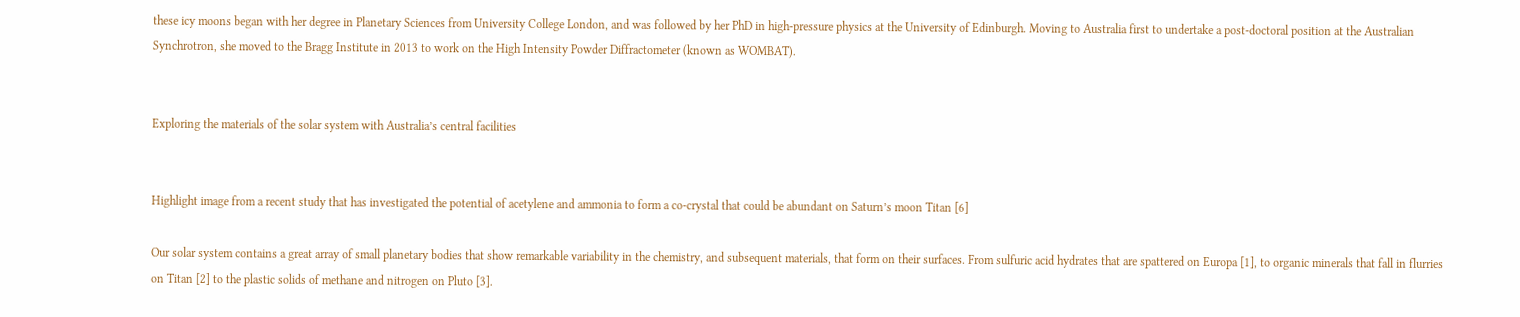these icy moons began with her degree in Planetary Sciences from University College London, and was followed by her PhD in high-pressure physics at the University of Edinburgh. Moving to Australia first to undertake a post-doctoral position at the Australian Synchrotron, she moved to the Bragg Institute in 2013 to work on the High Intensity Powder Diffractometer (known as WOMBAT).


Exploring the materials of the solar system with Australia’s central facilities


Highlight image from a recent study that has investigated the potential of acetylene and ammonia to form a co-crystal that could be abundant on Saturn’s moon Titan [6]

Our solar system contains a great array of small planetary bodies that show remarkable variability in the chemistry, and subsequent materials, that form on their surfaces. From sulfuric acid hydrates that are spattered on Europa [1], to organic minerals that fall in flurries on Titan [2] to the plastic solids of methane and nitrogen on Pluto [3].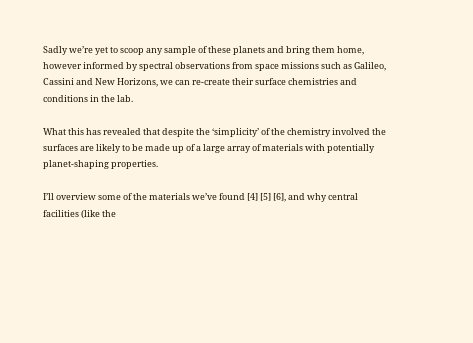Sadly we’re yet to scoop any sample of these planets and bring them home, however informed by spectral observations from space missions such as Galileo, Cassini and New Horizons, we can re-create their surface chemistries and conditions in the lab.

What this has revealed that despite the ‘simplicity’ of the chemistry involved the surfaces are likely to be made up of a large array of materials with potentially planet-shaping properties.

I’ll overview some of the materials we’ve found [4] [5] [6], and why central facilities (like the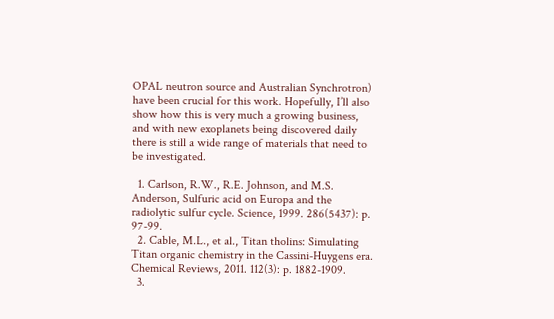OPAL neutron source and Australian Synchrotron) have been crucial for this work. Hopefully, I’ll also show how this is very much a growing business, and with new exoplanets being discovered daily there is still a wide range of materials that need to be investigated.

  1. Carlson, R.W., R.E. Johnson, and M.S. Anderson, Sulfuric acid on Europa and the radiolytic sulfur cycle. Science, 1999. 286(5437): p. 97-99.
  2. Cable, M.L., et al., Titan tholins: Simulating Titan organic chemistry in the Cassini-Huygens era. Chemical Reviews, 2011. 112(3): p. 1882-1909.
  3.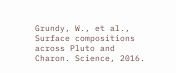Grundy, W., et al., Surface compositions across Pluto and Charon. Science, 2016.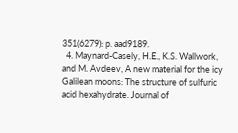351(6279): p. aad9189.
  4. Maynard-Casely, H.E., K.S. Wallwork, and M. Avdeev, A new material for the icy Galilean moons: The structure of sulfuric acid hexahydrate. Journal of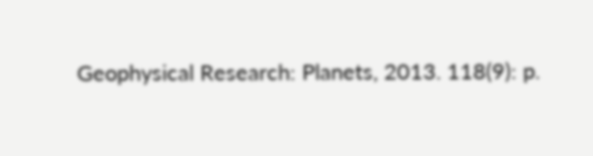Geophysical Research: Planets, 2013. 118(9): p.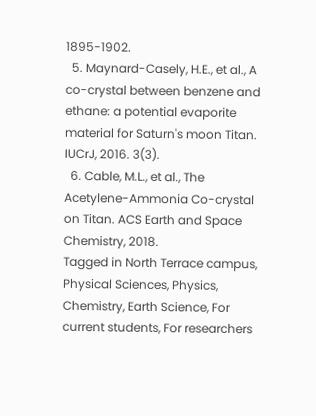1895-1902.
  5. Maynard-Casely, H.E., et al., A co-crystal between benzene and ethane: a potential evaporite material for Saturn's moon Titan. IUCrJ, 2016. 3(3).
  6. Cable, M.L., et al., The Acetylene-Ammonia Co-crystal on Titan. ACS Earth and Space Chemistry, 2018.
Tagged in North Terrace campus, Physical Sciences, Physics, Chemistry, Earth Science, For current students, For researchers